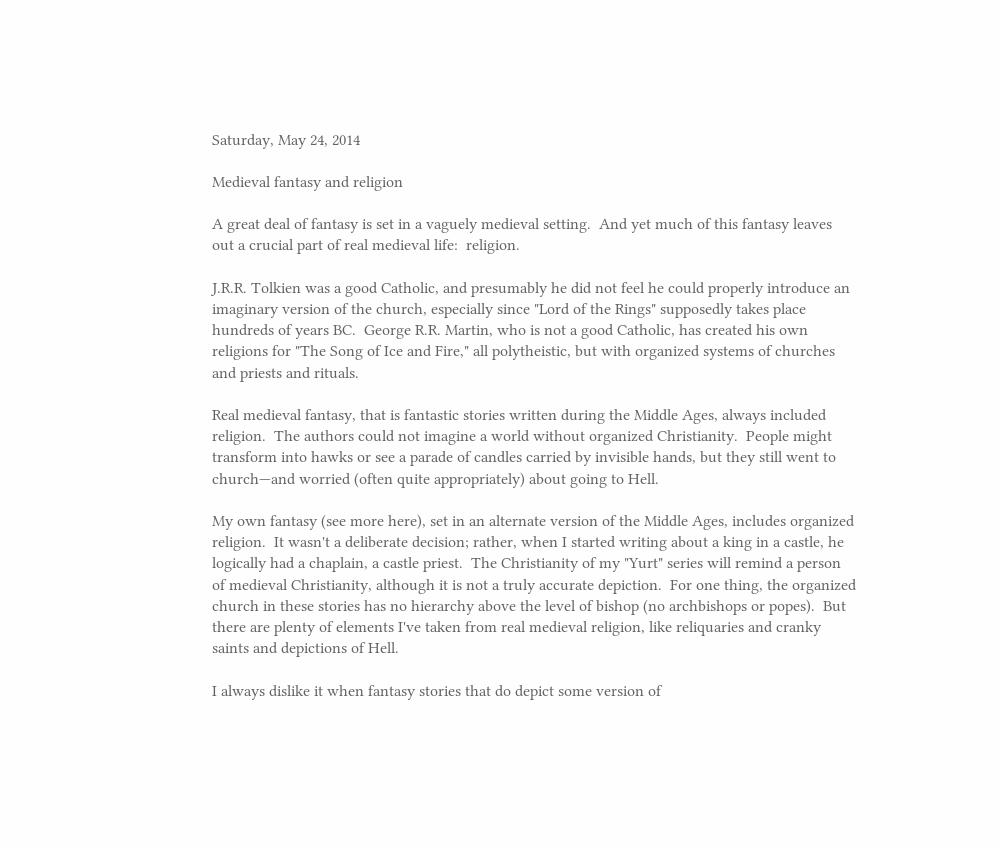Saturday, May 24, 2014

Medieval fantasy and religion

A great deal of fantasy is set in a vaguely medieval setting.  And yet much of this fantasy leaves out a crucial part of real medieval life:  religion.

J.R.R. Tolkien was a good Catholic, and presumably he did not feel he could properly introduce an imaginary version of the church, especially since "Lord of the Rings" supposedly takes place hundreds of years BC.  George R.R. Martin, who is not a good Catholic, has created his own religions for "The Song of Ice and Fire," all polytheistic, but with organized systems of churches and priests and rituals.

Real medieval fantasy, that is fantastic stories written during the Middle Ages, always included religion.  The authors could not imagine a world without organized Christianity.  People might transform into hawks or see a parade of candles carried by invisible hands, but they still went to church—and worried (often quite appropriately) about going to Hell.

My own fantasy (see more here), set in an alternate version of the Middle Ages, includes organized religion.  It wasn't a deliberate decision; rather, when I started writing about a king in a castle, he logically had a chaplain, a castle priest.  The Christianity of my "Yurt" series will remind a person of medieval Christianity, although it is not a truly accurate depiction.  For one thing, the organized church in these stories has no hierarchy above the level of bishop (no archbishops or popes).  But there are plenty of elements I've taken from real medieval religion, like reliquaries and cranky saints and depictions of Hell.

I always dislike it when fantasy stories that do depict some version of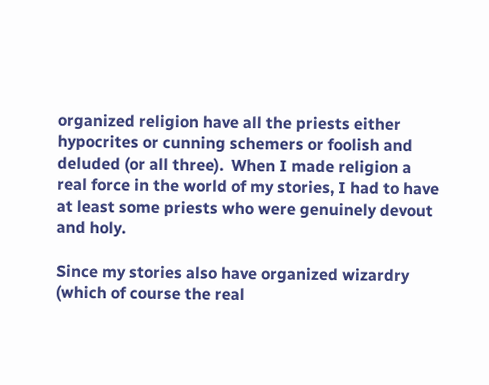organized religion have all the priests either hypocrites or cunning schemers or foolish and deluded (or all three).  When I made religion a real force in the world of my stories, I had to have at least some priests who were genuinely devout and holy.

Since my stories also have organized wizardry (which of course the real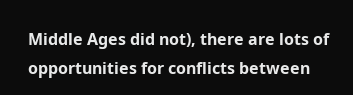Middle Ages did not), there are lots of opportunities for conflicts between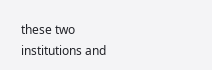these two institutions and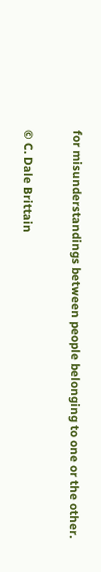for misunderstandings between people belonging to one or the other.

© C. Dale Brittain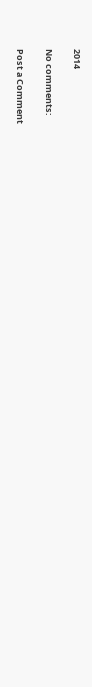2014

No comments:

Post a Comment